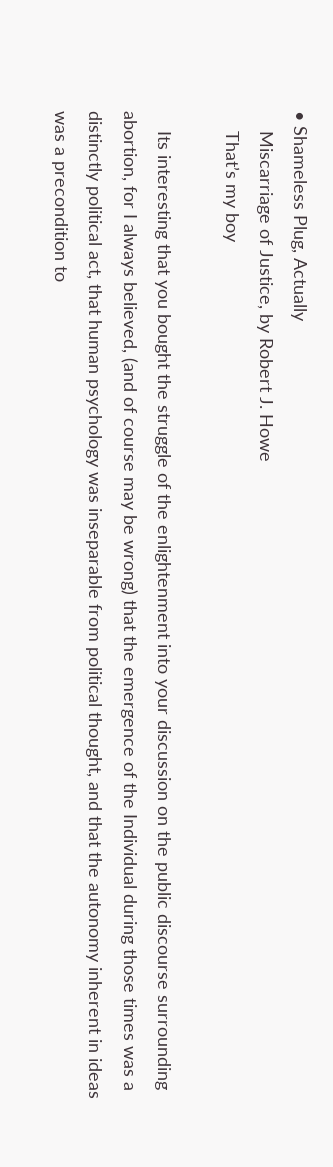• Shameless Plug, Actually
    Miscarriage of Justice, by Robert J. Howe
    That’s my boy

    Its interesting that you bought the struggle of the enlightenment into your discussion on the public discourse surrounding abortion, for I always believed, (and of course may be wrong) that the emergence of the Individual during those times was a distinctly political act, that human psychology was inseparable from political thought, and that the autonomy inherent in ideas was a precondition to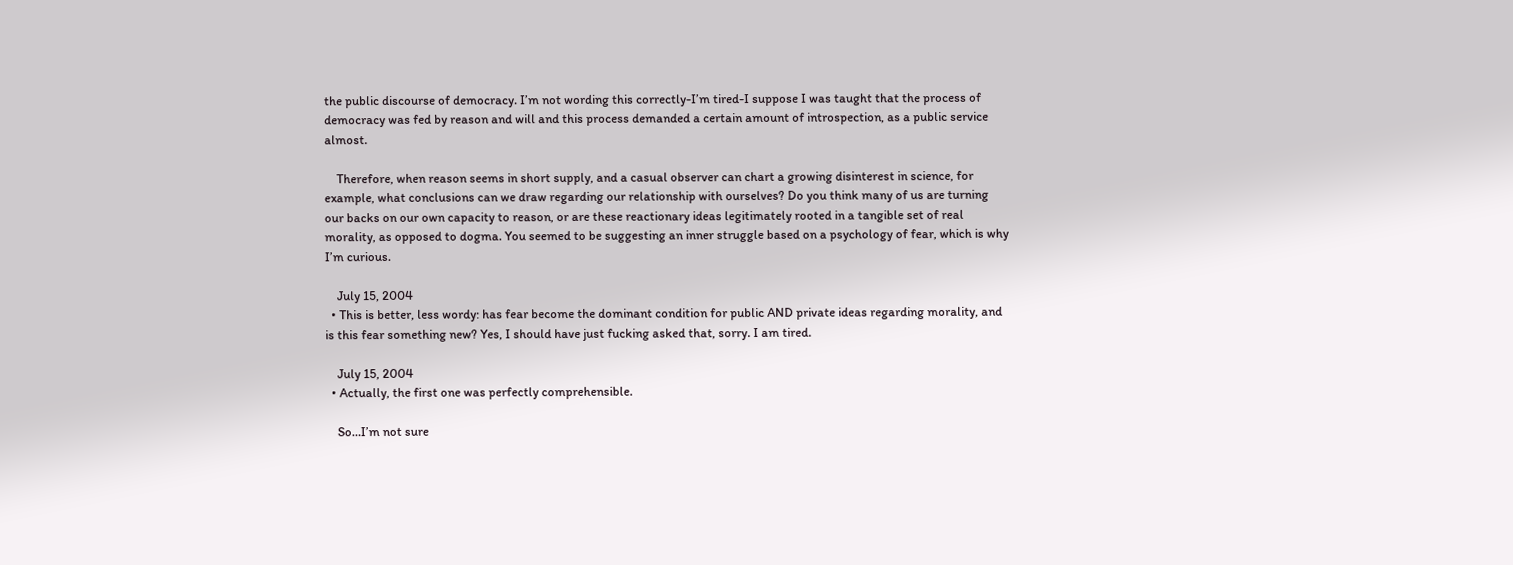the public discourse of democracy. I’m not wording this correctly-I’m tired-I suppose I was taught that the process of democracy was fed by reason and will and this process demanded a certain amount of introspection, as a public service almost.

    Therefore, when reason seems in short supply, and a casual observer can chart a growing disinterest in science, for example, what conclusions can we draw regarding our relationship with ourselves? Do you think many of us are turning our backs on our own capacity to reason, or are these reactionary ideas legitimately rooted in a tangible set of real morality, as opposed to dogma. You seemed to be suggesting an inner struggle based on a psychology of fear, which is why I’m curious.

    July 15, 2004
  • This is better, less wordy: has fear become the dominant condition for public AND private ideas regarding morality, and is this fear something new? Yes, I should have just fucking asked that, sorry. I am tired.

    July 15, 2004
  • Actually, the first one was perfectly comprehensible.

    So…I’m not sure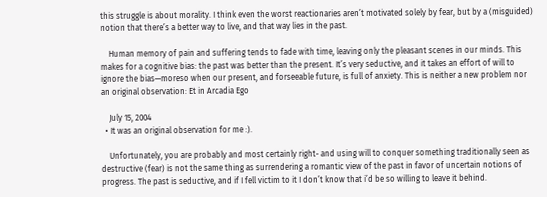this struggle is about morality. I think even the worst reactionaries aren’t motivated solely by fear, but by a (misguided) notion that there’s a better way to live, and that way lies in the past.

    Human memory of pain and suffering tends to fade with time, leaving only the pleasant scenes in our minds. This makes for a cognitive bias: the past was better than the present. It’s very seductive, and it takes an effort of will to ignore the bias—moreso when our present, and forseeable future, is full of anxiety. This is neither a new problem nor an original observation: Et in Arcadia Ego

    July 15, 2004
  • It was an original observation for me :).

    Unfortunately, you are probably and most certainly right- and using will to conquer something traditionally seen as destructive (fear) is not the same thing as surrendering a romantic view of the past in favor of uncertain notions of progress. The past is seductive, and if I fell victim to it I don’t know that i’d be so willing to leave it behind.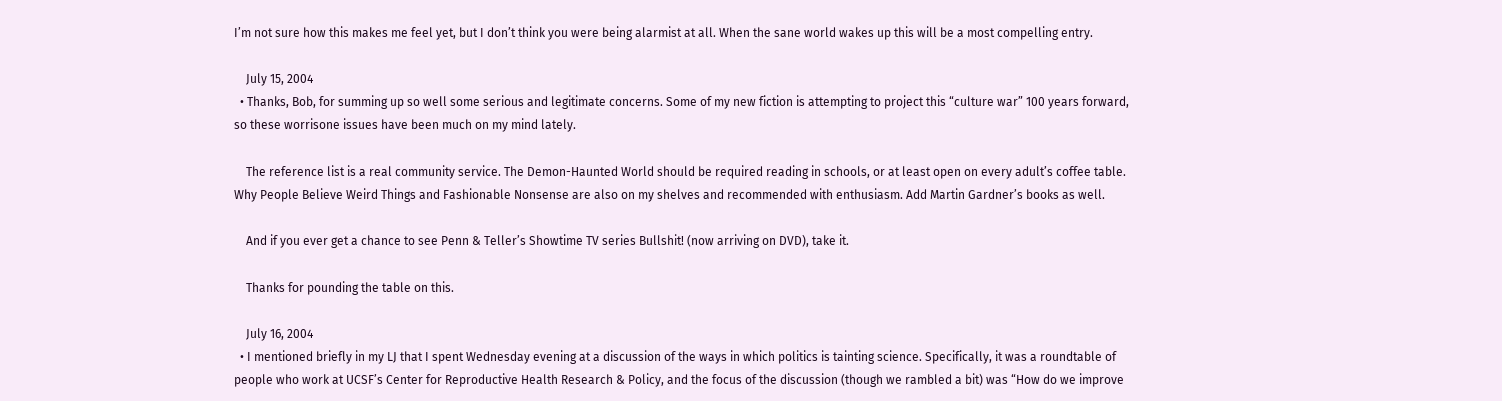I’m not sure how this makes me feel yet, but I don’t think you were being alarmist at all. When the sane world wakes up this will be a most compelling entry.

    July 15, 2004
  • Thanks, Bob, for summing up so well some serious and legitimate concerns. Some of my new fiction is attempting to project this “culture war” 100 years forward, so these worrisone issues have been much on my mind lately.

    The reference list is a real community service. The Demon-Haunted World should be required reading in schools, or at least open on every adult’s coffee table. Why People Believe Weird Things and Fashionable Nonsense are also on my shelves and recommended with enthusiasm. Add Martin Gardner’s books as well.

    And if you ever get a chance to see Penn & Teller’s Showtime TV series Bullshit! (now arriving on DVD), take it.

    Thanks for pounding the table on this.

    July 16, 2004
  • I mentioned briefly in my LJ that I spent Wednesday evening at a discussion of the ways in which politics is tainting science. Specifically, it was a roundtable of people who work at UCSF’s Center for Reproductive Health Research & Policy, and the focus of the discussion (though we rambled a bit) was “How do we improve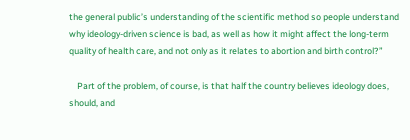the general public’s understanding of the scientific method so people understand why ideology-driven science is bad, as well as how it might affect the long-term quality of health care, and not only as it relates to abortion and birth control?”

    Part of the problem, of course, is that half the country believes ideology does, should, and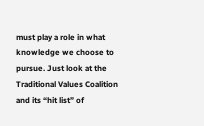must play a role in what knowledge we choose to pursue. Just look at the Traditional Values Coalition and its “hit list” of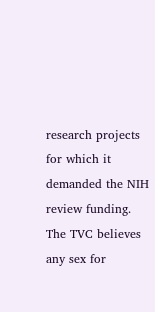research projects for which it demanded the NIH review funding. The TVC believes any sex for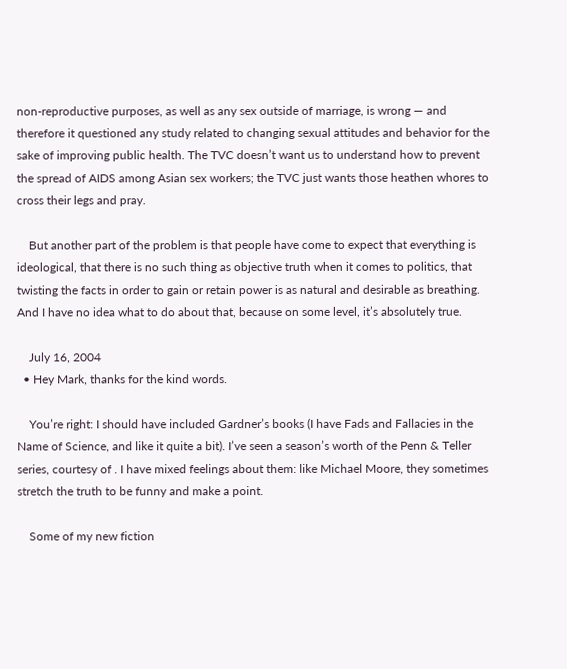non-reproductive purposes, as well as any sex outside of marriage, is wrong — and therefore it questioned any study related to changing sexual attitudes and behavior for the sake of improving public health. The TVC doesn’t want us to understand how to prevent the spread of AIDS among Asian sex workers; the TVC just wants those heathen whores to cross their legs and pray.

    But another part of the problem is that people have come to expect that everything is ideological, that there is no such thing as objective truth when it comes to politics, that twisting the facts in order to gain or retain power is as natural and desirable as breathing. And I have no idea what to do about that, because on some level, it’s absolutely true.

    July 16, 2004
  • Hey Mark, thanks for the kind words.

    You’re right: I should have included Gardner’s books (I have Fads and Fallacies in the Name of Science, and like it quite a bit). I’ve seen a season’s worth of the Penn & Teller series, courtesy of . I have mixed feelings about them: like Michael Moore, they sometimes stretch the truth to be funny and make a point.

    Some of my new fiction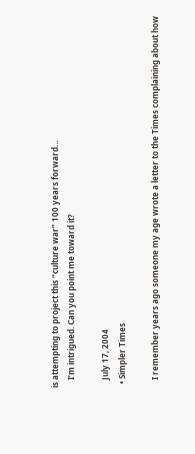is attempting to project this “culture war” 100 years forward…
    I’m intrigued. Can you point me toward it?

    July 17, 2004
  • Simpler Times

    I remember years ago someone my age wrote a letter to the Times complaining about how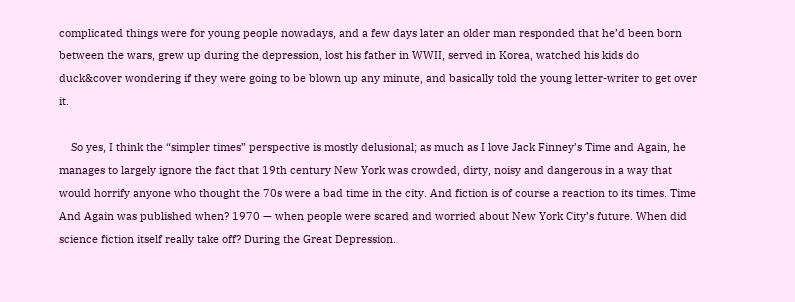complicated things were for young people nowadays, and a few days later an older man responded that he’d been born between the wars, grew up during the depression, lost his father in WWII, served in Korea, watched his kids do duck&cover wondering if they were going to be blown up any minute, and basically told the young letter-writer to get over it.

    So yes, I think the “simpler times” perspective is mostly delusional; as much as I love Jack Finney’s Time and Again, he manages to largely ignore the fact that 19th century New York was crowded, dirty, noisy and dangerous in a way that would horrify anyone who thought the 70s were a bad time in the city. And fiction is of course a reaction to its times. Time And Again was published when? 1970 — when people were scared and worried about New York City’s future. When did science fiction itself really take off? During the Great Depression.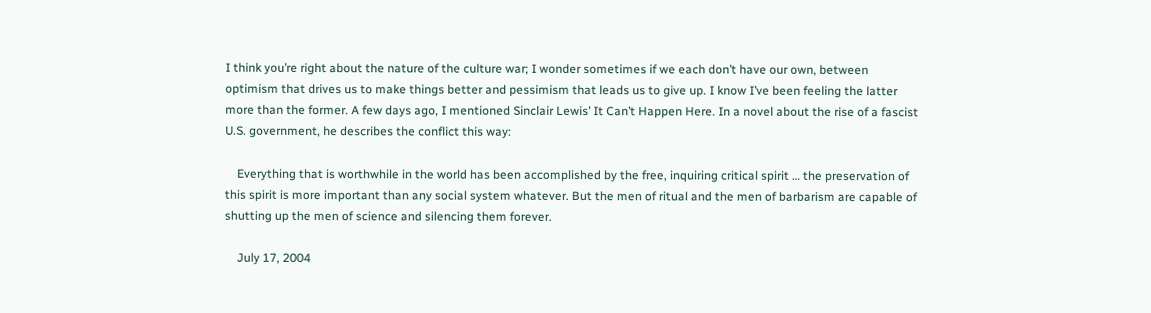I think you’re right about the nature of the culture war; I wonder sometimes if we each don’t have our own, between optimism that drives us to make things better and pessimism that leads us to give up. I know I’ve been feeling the latter more than the former. A few days ago, I mentioned Sinclair Lewis’ It Can’t Happen Here. In a novel about the rise of a fascist U.S. government, he describes the conflict this way:

    Everything that is worthwhile in the world has been accomplished by the free, inquiring critical spirit … the preservation of this spirit is more important than any social system whatever. But the men of ritual and the men of barbarism are capable of shutting up the men of science and silencing them forever.

    July 17, 2004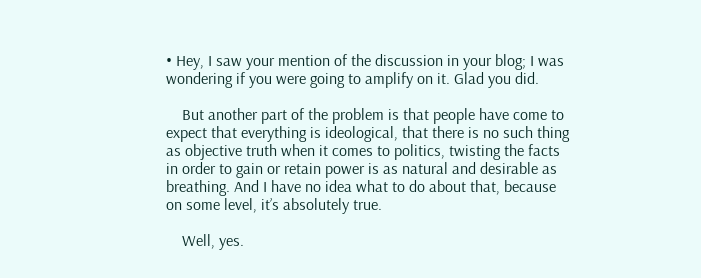• Hey, I saw your mention of the discussion in your blog; I was wondering if you were going to amplify on it. Glad you did.

    But another part of the problem is that people have come to expect that everything is ideological, that there is no such thing as objective truth when it comes to politics, twisting the facts in order to gain or retain power is as natural and desirable as breathing. And I have no idea what to do about that, because on some level, it’s absolutely true.

    Well, yes.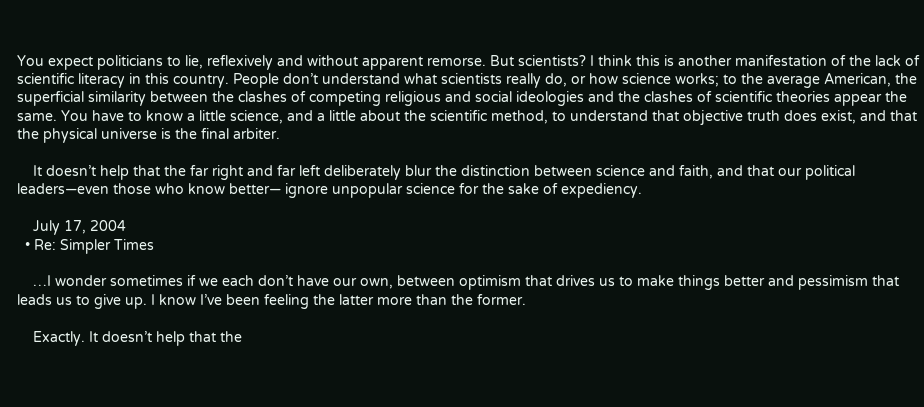You expect politicians to lie, reflexively and without apparent remorse. But scientists? I think this is another manifestation of the lack of scientific literacy in this country. People don’t understand what scientists really do, or how science works; to the average American, the superficial similarity between the clashes of competing religious and social ideologies and the clashes of scientific theories appear the same. You have to know a little science, and a little about the scientific method, to understand that objective truth does exist, and that the physical universe is the final arbiter.

    It doesn’t help that the far right and far left deliberately blur the distinction between science and faith, and that our political leaders—even those who know better— ignore unpopular science for the sake of expediency.

    July 17, 2004
  • Re: Simpler Times

    …I wonder sometimes if we each don’t have our own, between optimism that drives us to make things better and pessimism that leads us to give up. I know I’ve been feeling the latter more than the former.

    Exactly. It doesn’t help that the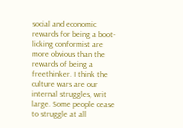social and economic rewards for being a boot-licking conformist are more obvious than the rewards of being a freethinker. I think the culture wars are our internal struggles, writ large. Some people cease to struggle at all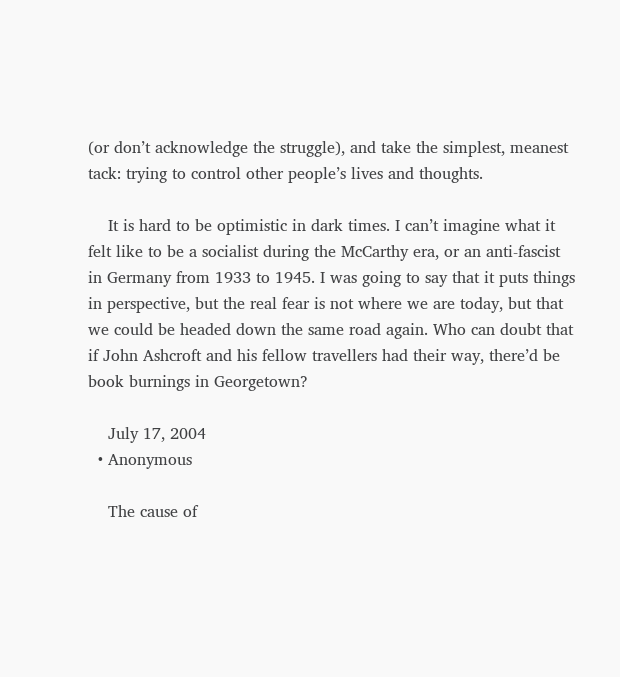(or don’t acknowledge the struggle), and take the simplest, meanest tack: trying to control other people’s lives and thoughts.

    It is hard to be optimistic in dark times. I can’t imagine what it felt like to be a socialist during the McCarthy era, or an anti-fascist in Germany from 1933 to 1945. I was going to say that it puts things in perspective, but the real fear is not where we are today, but that we could be headed down the same road again. Who can doubt that if John Ashcroft and his fellow travellers had their way, there’d be book burnings in Georgetown?

    July 17, 2004
  • Anonymous

    The cause of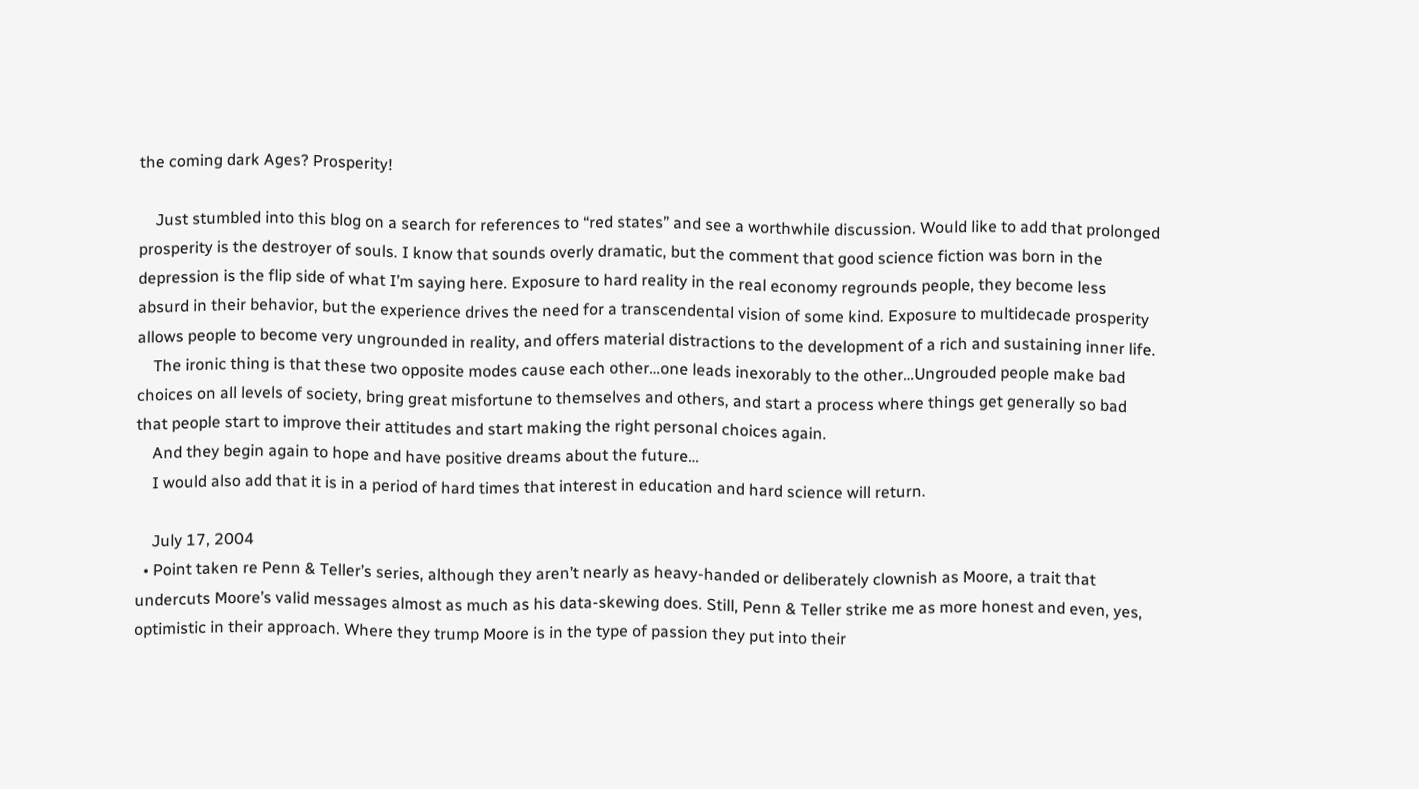the coming dark Ages? Prosperity!

    Just stumbled into this blog on a search for references to “red states” and see a worthwhile discussion. Would like to add that prolonged prosperity is the destroyer of souls. I know that sounds overly dramatic, but the comment that good science fiction was born in the depression is the flip side of what I’m saying here. Exposure to hard reality in the real economy regrounds people, they become less absurd in their behavior, but the experience drives the need for a transcendental vision of some kind. Exposure to multidecade prosperity allows people to become very ungrounded in reality, and offers material distractions to the development of a rich and sustaining inner life.
    The ironic thing is that these two opposite modes cause each other…one leads inexorably to the other…Ungrouded people make bad choices on all levels of society, bring great misfortune to themselves and others, and start a process where things get generally so bad that people start to improve their attitudes and start making the right personal choices again.
    And they begin again to hope and have positive dreams about the future…
    I would also add that it is in a period of hard times that interest in education and hard science will return.

    July 17, 2004
  • Point taken re Penn & Teller’s series, although they aren’t nearly as heavy-handed or deliberately clownish as Moore, a trait that undercuts Moore’s valid messages almost as much as his data-skewing does. Still, Penn & Teller strike me as more honest and even, yes, optimistic in their approach. Where they trump Moore is in the type of passion they put into their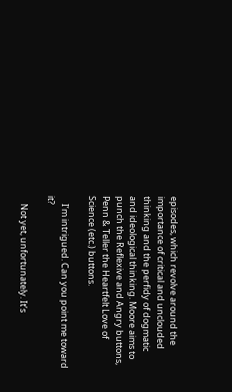episodes, which revolve around the importance of critical and unclouded thinking and the perfidy of dogmatic and ideological thinking. Moore aims to punch the Reflexive and Angry buttons, Penn & Teller the Heartfelt Love of Science (etc.) buttons.

    I’m intrigued. Can you point me toward it?

    Not yet, unfortunately. It’s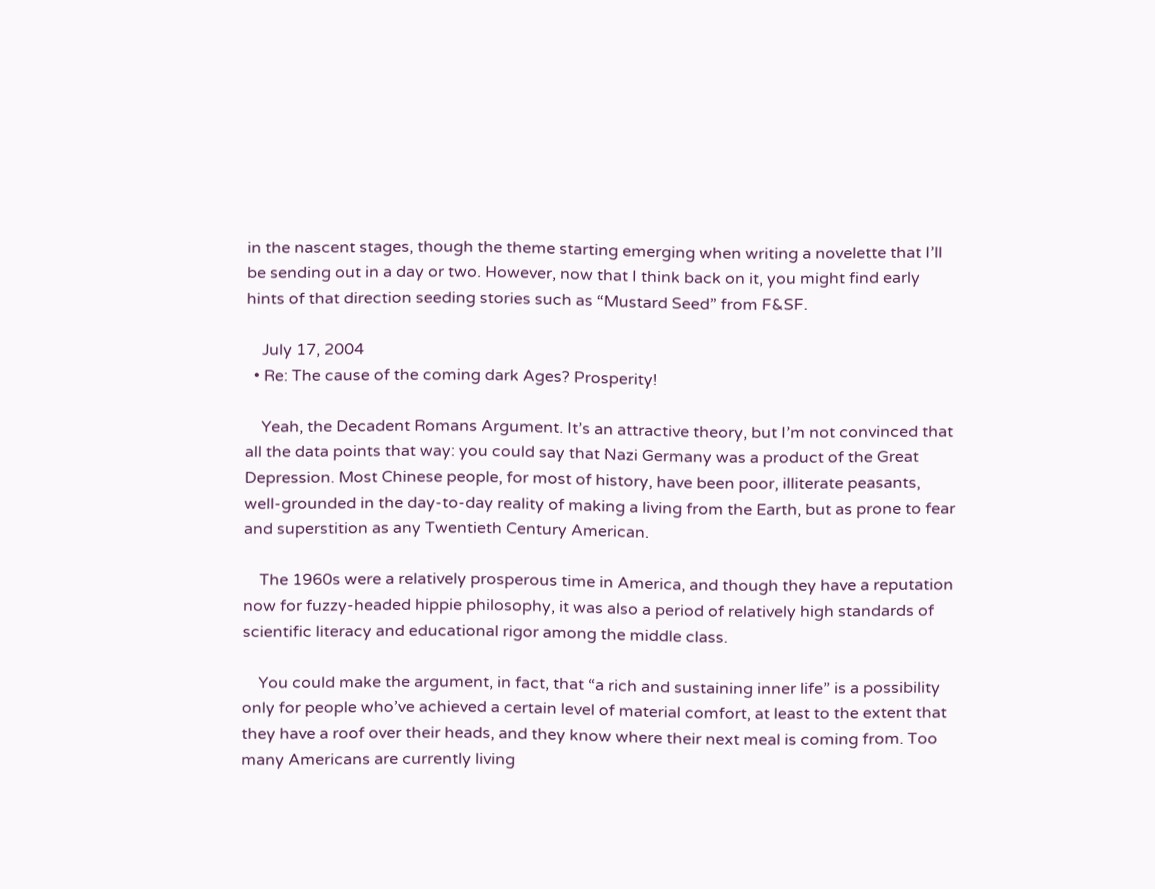in the nascent stages, though the theme starting emerging when writing a novelette that I’ll be sending out in a day or two. However, now that I think back on it, you might find early hints of that direction seeding stories such as “Mustard Seed” from F&SF.

    July 17, 2004
  • Re: The cause of the coming dark Ages? Prosperity!

    Yeah, the Decadent Romans Argument. It’s an attractive theory, but I’m not convinced that all the data points that way: you could say that Nazi Germany was a product of the Great Depression. Most Chinese people, for most of history, have been poor, illiterate peasants, well-grounded in the day-to-day reality of making a living from the Earth, but as prone to fear and superstition as any Twentieth Century American.

    The 1960s were a relatively prosperous time in America, and though they have a reputation now for fuzzy-headed hippie philosophy, it was also a period of relatively high standards of scientific literacy and educational rigor among the middle class.

    You could make the argument, in fact, that “a rich and sustaining inner life” is a possibility only for people who’ve achieved a certain level of material comfort, at least to the extent that they have a roof over their heads, and they know where their next meal is coming from. Too many Americans are currently living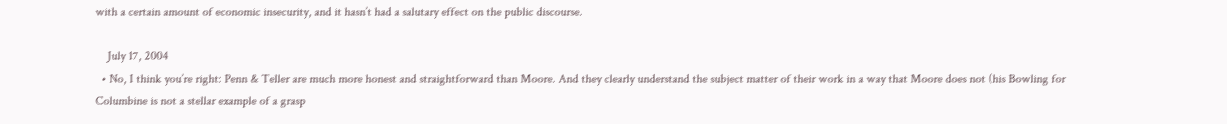with a certain amount of economic insecurity, and it hasn’t had a salutary effect on the public discourse.

    July 17, 2004
  • No, I think you’re right: Penn & Teller are much more honest and straightforward than Moore. And they clearly understand the subject matter of their work in a way that Moore does not (his Bowling for Columbine is not a stellar example of a grasp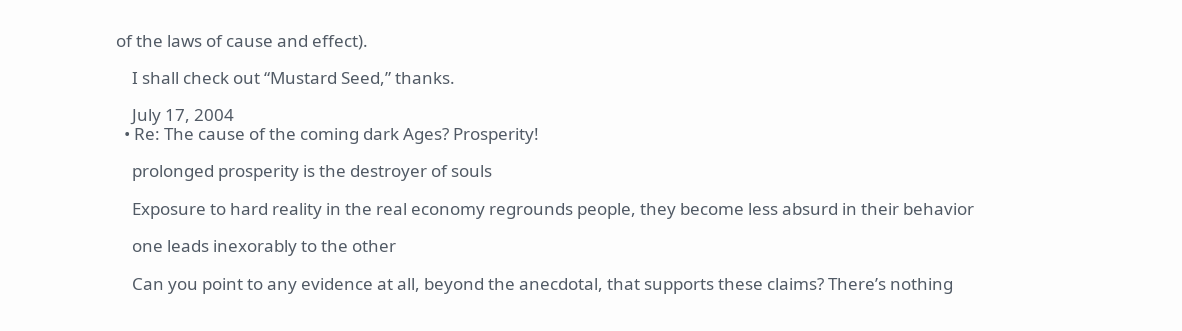of the laws of cause and effect).

    I shall check out “Mustard Seed,” thanks.

    July 17, 2004
  • Re: The cause of the coming dark Ages? Prosperity!

    prolonged prosperity is the destroyer of souls

    Exposure to hard reality in the real economy regrounds people, they become less absurd in their behavior

    one leads inexorably to the other

    Can you point to any evidence at all, beyond the anecdotal, that supports these claims? There’s nothing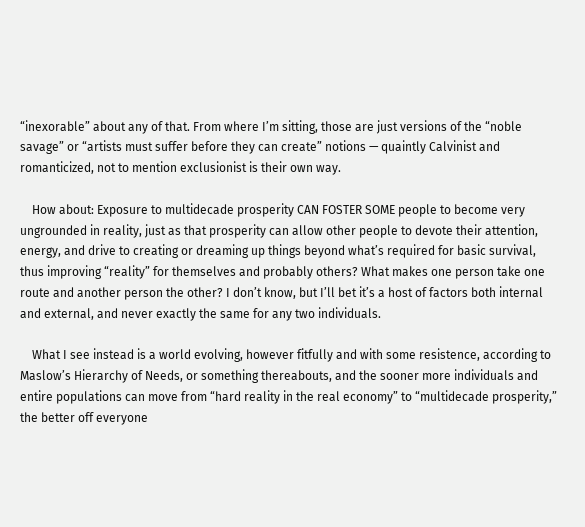“inexorable” about any of that. From where I’m sitting, those are just versions of the “noble savage” or “artists must suffer before they can create” notions — quaintly Calvinist and romanticized, not to mention exclusionist is their own way.

    How about: Exposure to multidecade prosperity CAN FOSTER SOME people to become very ungrounded in reality, just as that prosperity can allow other people to devote their attention, energy, and drive to creating or dreaming up things beyond what’s required for basic survival, thus improving “reality” for themselves and probably others? What makes one person take one route and another person the other? I don’t know, but I’ll bet it’s a host of factors both internal and external, and never exactly the same for any two individuals.

    What I see instead is a world evolving, however fitfully and with some resistence, according to Maslow’s Hierarchy of Needs, or something thereabouts, and the sooner more individuals and entire populations can move from “hard reality in the real economy” to “multidecade prosperity,” the better off everyone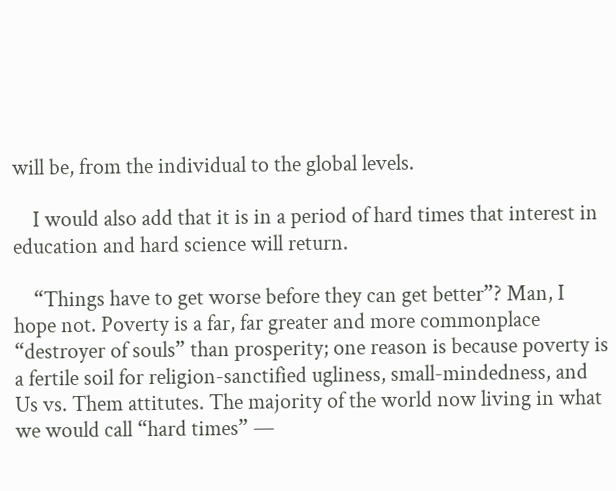will be, from the individual to the global levels.

    I would also add that it is in a period of hard times that interest in education and hard science will return.

    “Things have to get worse before they can get better”? Man, I hope not. Poverty is a far, far greater and more commonplace “destroyer of souls” than prosperity; one reason is because poverty is a fertile soil for religion-sanctified ugliness, small-mindedness, and Us vs. Them attitutes. The majority of the world now living in what we would call “hard times” —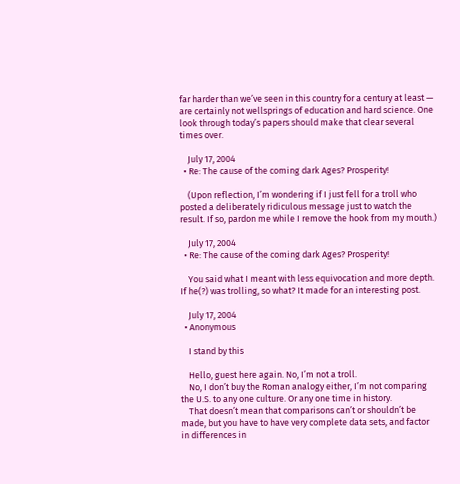far harder than we’ve seen in this country for a century at least — are certainly not wellsprings of education and hard science. One look through today’s papers should make that clear several times over.

    July 17, 2004
  • Re: The cause of the coming dark Ages? Prosperity!

    (Upon reflection, I’m wondering if I just fell for a troll who posted a deliberately ridiculous message just to watch the result. If so, pardon me while I remove the hook from my mouth.)

    July 17, 2004
  • Re: The cause of the coming dark Ages? Prosperity!

    You said what I meant with less equivocation and more depth. If he(?) was trolling, so what? It made for an interesting post.

    July 17, 2004
  • Anonymous

    I stand by this

    Hello, guest here again. No, I’m not a troll.
    No, I don’t buy the Roman analogy either, I’m not comparing the U.S. to any one culture. Or any one time in history.
    That doesn’t mean that comparisons can’t or shouldn’t be made, but you have to have very complete data sets, and factor in differences in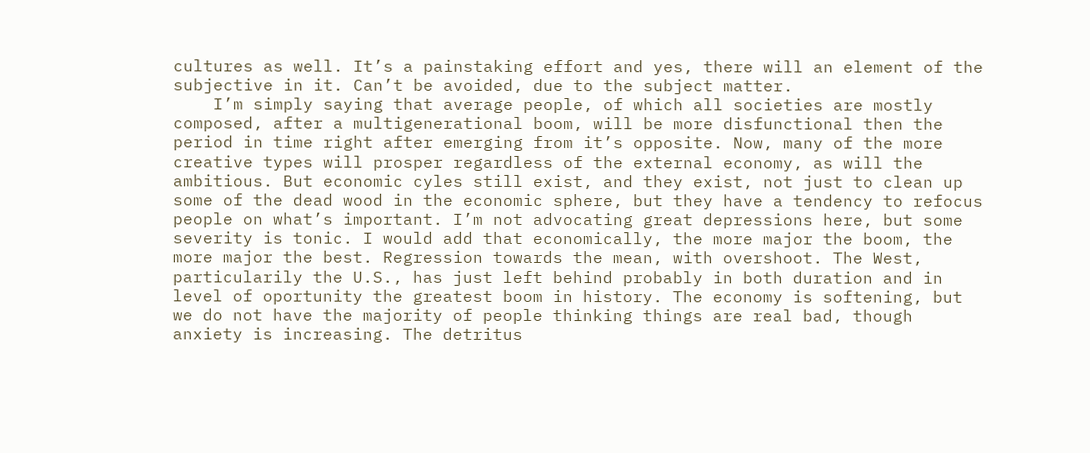cultures as well. It’s a painstaking effort and yes, there will an element of the subjective in it. Can’t be avoided, due to the subject matter.
    I’m simply saying that average people, of which all societies are mostly composed, after a multigenerational boom, will be more disfunctional then the period in time right after emerging from it’s opposite. Now, many of the more creative types will prosper regardless of the external economy, as will the ambitious. But economic cyles still exist, and they exist, not just to clean up some of the dead wood in the economic sphere, but they have a tendency to refocus people on what’s important. I’m not advocating great depressions here, but some severity is tonic. I would add that economically, the more major the boom, the more major the best. Regression towards the mean, with overshoot. The West, particularily the U.S., has just left behind probably in both duration and in level of oportunity the greatest boom in history. The economy is softening, but we do not have the majority of people thinking things are real bad, though anxiety is increasing. The detritus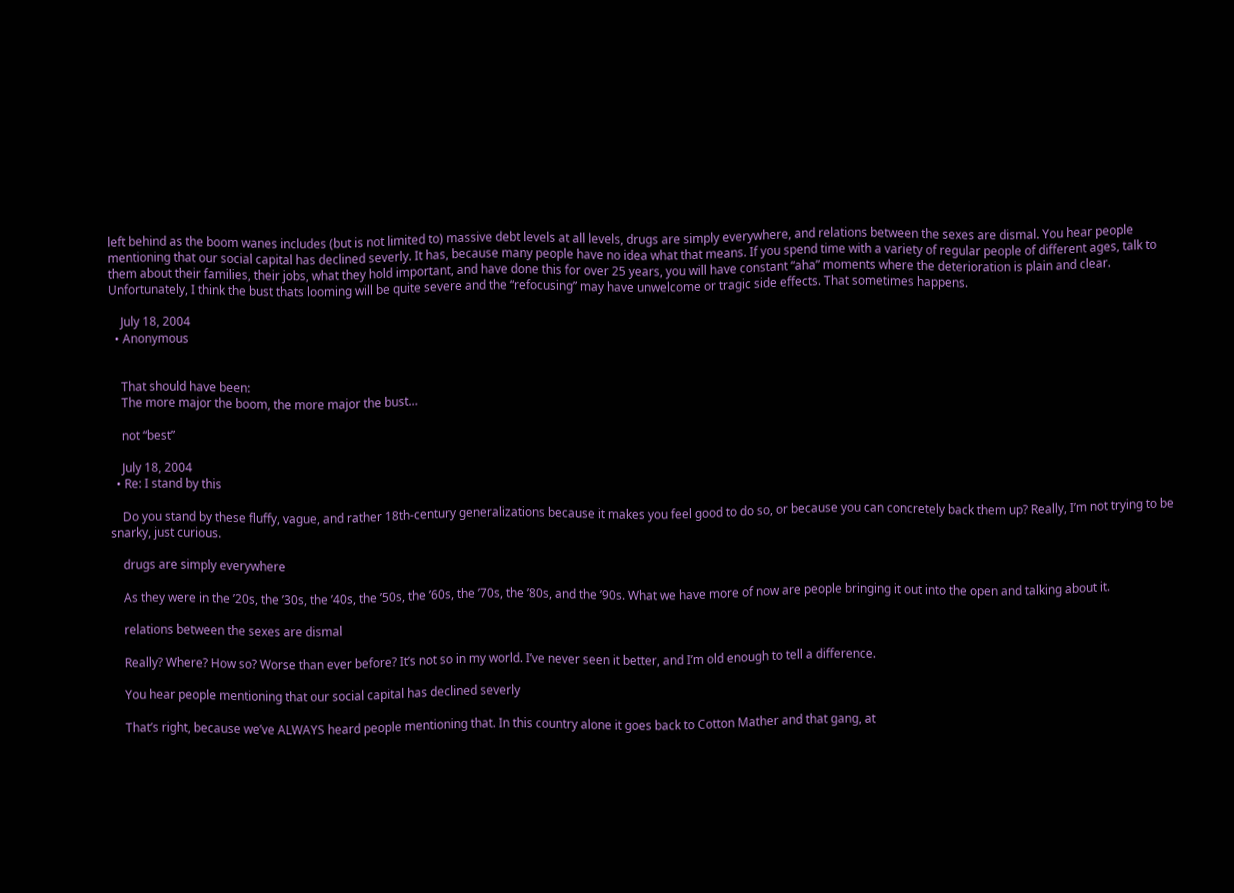left behind as the boom wanes includes (but is not limited to) massive debt levels at all levels, drugs are simply everywhere, and relations between the sexes are dismal. You hear people mentioning that our social capital has declined severly. It has, because many people have no idea what that means. If you spend time with a variety of regular people of different ages, talk to them about their families, their jobs, what they hold important, and have done this for over 25 years, you will have constant “aha” moments where the deterioration is plain and clear. Unfortunately, I think the bust thats looming will be quite severe and the “refocusing” may have unwelcome or tragic side effects. That sometimes happens.

    July 18, 2004
  • Anonymous


    That should have been:
    The more major the boom, the more major the bust…

    not “best”

    July 18, 2004
  • Re: I stand by this

    Do you stand by these fluffy, vague, and rather 18th-century generalizations because it makes you feel good to do so, or because you can concretely back them up? Really, I’m not trying to be snarky, just curious.

    drugs are simply everywhere

    As they were in the ’20s, the ’30s, the ’40s, the ’50s, the ’60s, the ’70s, the ’80s, and the ’90s. What we have more of now are people bringing it out into the open and talking about it.

    relations between the sexes are dismal

    Really? Where? How so? Worse than ever before? It’s not so in my world. I’ve never seen it better, and I’m old enough to tell a difference.

    You hear people mentioning that our social capital has declined severly

    That’s right, because we’ve ALWAYS heard people mentioning that. In this country alone it goes back to Cotton Mather and that gang, at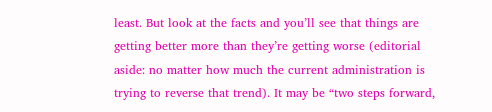least. But look at the facts and you’ll see that things are getting better more than they’re getting worse (editorial aside: no matter how much the current administration is trying to reverse that trend). It may be “two steps forward,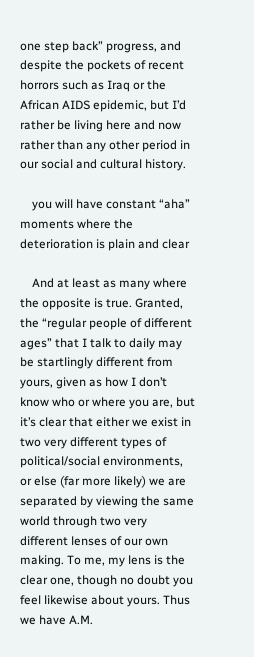one step back” progress, and despite the pockets of recent horrors such as Iraq or the African AIDS epidemic, but I’d rather be living here and now rather than any other period in our social and cultural history.

    you will have constant “aha” moments where the deterioration is plain and clear

    And at least as many where the opposite is true. Granted, the “regular people of different ages” that I talk to daily may be startlingly different from yours, given as how I don’t know who or where you are, but it’s clear that either we exist in two very different types of political/social environments, or else (far more likely) we are separated by viewing the same world through two very different lenses of our own making. To me, my lens is the clear one, though no doubt you feel likewise about yours. Thus we have A.M.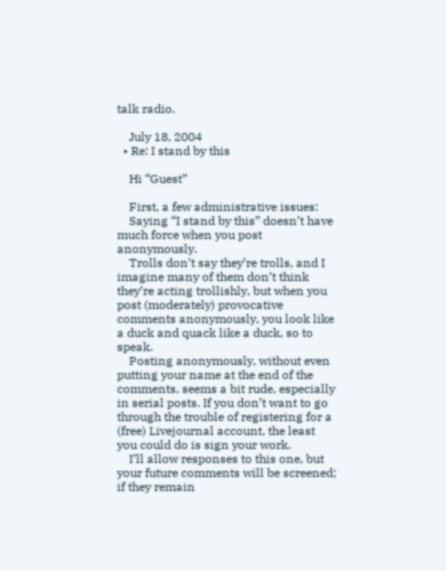talk radio.

    July 18, 2004
  • Re: I stand by this

    Hi “Guest”

    First, a few administrative issues:
    Saying “I stand by this” doesn’t have much force when you post anonymously.
    Trolls don’t say they’re trolls, and I imagine many of them don’t think they’re acting trollishly, but when you post (moderately) provocative comments anonymously, you look like a duck and quack like a duck, so to speak.
    Posting anonymously, without even putting your name at the end of the comments, seems a bit rude, especially in serial posts. If you don’t want to go through the trouble of registering for a (free) Livejournal account, the least you could do is sign your work.
    I’ll allow responses to this one, but your future comments will be screened; if they remain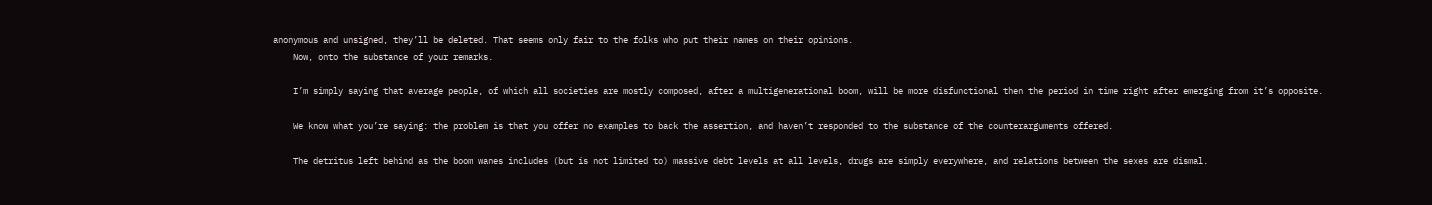anonymous and unsigned, they’ll be deleted. That seems only fair to the folks who put their names on their opinions.
    Now, onto the substance of your remarks.

    I’m simply saying that average people, of which all societies are mostly composed, after a multigenerational boom, will be more disfunctional then the period in time right after emerging from it’s opposite.

    We know what you’re saying: the problem is that you offer no examples to back the assertion, and haven’t responded to the substance of the counterarguments offered.

    The detritus left behind as the boom wanes includes (but is not limited to) massive debt levels at all levels, drugs are simply everywhere, and relations between the sexes are dismal.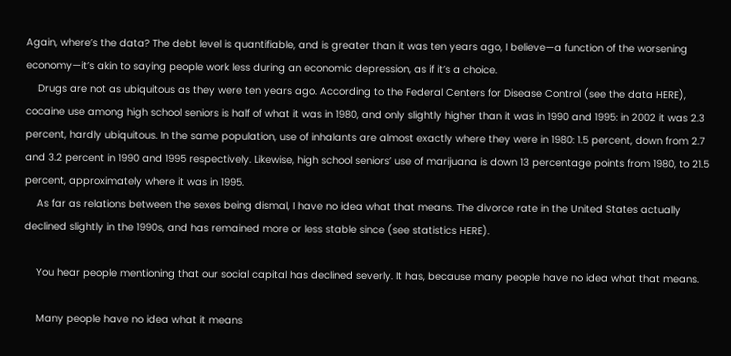Again, where’s the data? The debt level is quantifiable, and is greater than it was ten years ago, I believe—a function of the worsening economy—it’s akin to saying people work less during an economic depression, as if it’s a choice.
    Drugs are not as ubiquitous as they were ten years ago. According to the Federal Centers for Disease Control (see the data HERE), cocaine use among high school seniors is half of what it was in 1980, and only slightly higher than it was in 1990 and 1995: in 2002 it was 2.3 percent, hardly ubiquitous. In the same population, use of inhalants are almost exactly where they were in 1980: 1.5 percent, down from 2.7 and 3.2 percent in 1990 and 1995 respectively. Likewise, high school seniors’ use of marijuana is down 13 percentage points from 1980, to 21.5 percent, approximately where it was in 1995.
    As far as relations between the sexes being dismal, I have no idea what that means. The divorce rate in the United States actually declined slightly in the 1990s, and has remained more or less stable since (see statistics HERE).

    You hear people mentioning that our social capital has declined severly. It has, because many people have no idea what that means.

    Many people have no idea what it means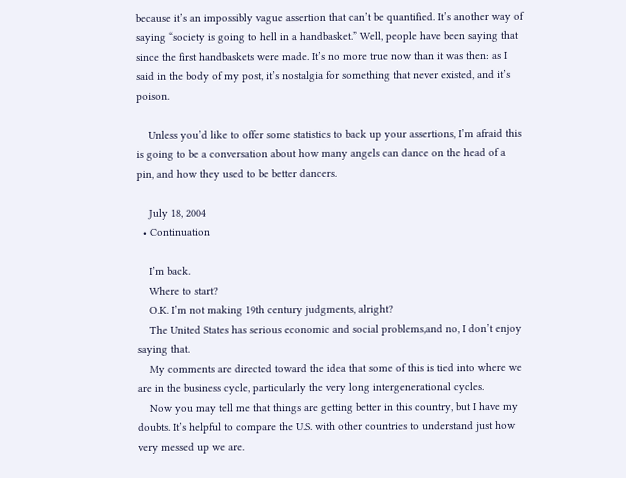because it’s an impossibly vague assertion that can’t be quantified. It’s another way of saying “society is going to hell in a handbasket.” Well, people have been saying that since the first handbaskets were made. It’s no more true now than it was then: as I said in the body of my post, it’s nostalgia for something that never existed, and it’s poison.

    Unless you’d like to offer some statistics to back up your assertions, I’m afraid this is going to be a conversation about how many angels can dance on the head of a pin, and how they used to be better dancers.

    July 18, 2004
  • Continuation

    I’m back.
    Where to start?
    O.K. I’m not making 19th century judgments, alright?
    The United States has serious economic and social problems,and no, I don’t enjoy saying that.
    My comments are directed toward the idea that some of this is tied into where we are in the business cycle, particularly the very long intergenerational cycles.
    Now you may tell me that things are getting better in this country, but I have my doubts. It’s helpful to compare the U.S. with other countries to understand just how very messed up we are.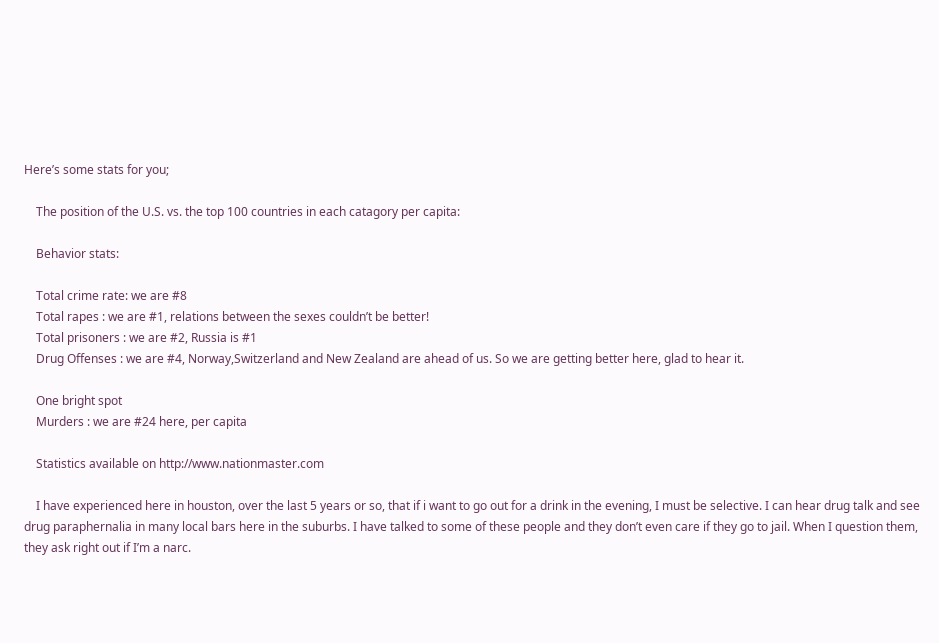Here’s some stats for you;

    The position of the U.S. vs. the top 100 countries in each catagory per capita:

    Behavior stats:

    Total crime rate: we are #8
    Total rapes : we are #1, relations between the sexes couldn’t be better!
    Total prisoners : we are #2, Russia is #1
    Drug Offenses : we are #4, Norway,Switzerland and New Zealand are ahead of us. So we are getting better here, glad to hear it.

    One bright spot
    Murders : we are #24 here, per capita

    Statistics available on http://www.nationmaster.com

    I have experienced here in houston, over the last 5 years or so, that if i want to go out for a drink in the evening, I must be selective. I can hear drug talk and see drug paraphernalia in many local bars here in the suburbs. I have talked to some of these people and they don’t even care if they go to jail. When I question them, they ask right out if I’m a narc.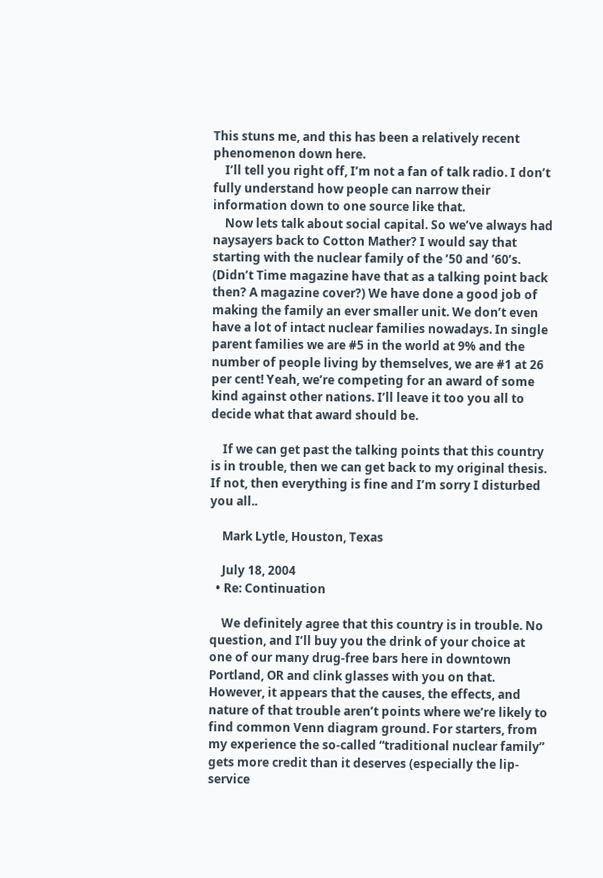This stuns me, and this has been a relatively recent phenomenon down here.
    I’ll tell you right off, I’m not a fan of talk radio. I don’t fully understand how people can narrow their information down to one source like that.
    Now lets talk about social capital. So we’ve always had naysayers back to Cotton Mather? I would say that starting with the nuclear family of the ’50 and ’60’s. (Didn’t Time magazine have that as a talking point back then? A magazine cover?) We have done a good job of making the family an ever smaller unit. We don’t even have a lot of intact nuclear families nowadays. In single parent families we are #5 in the world at 9% and the number of people living by themselves, we are #1 at 26 per cent! Yeah, we’re competing for an award of some kind against other nations. I’ll leave it too you all to decide what that award should be.

    If we can get past the talking points that this country is in trouble, then we can get back to my original thesis. If not, then everything is fine and I’m sorry I disturbed you all..

    Mark Lytle, Houston, Texas

    July 18, 2004
  • Re: Continuation

    We definitely agree that this country is in trouble. No question, and I’ll buy you the drink of your choice at one of our many drug-free bars here in downtown Portland, OR and clink glasses with you on that. However, it appears that the causes, the effects, and nature of that trouble aren’t points where we’re likely to find common Venn diagram ground. For starters, from my experience the so-called “traditional nuclear family” gets more credit than it deserves (especially the lip-service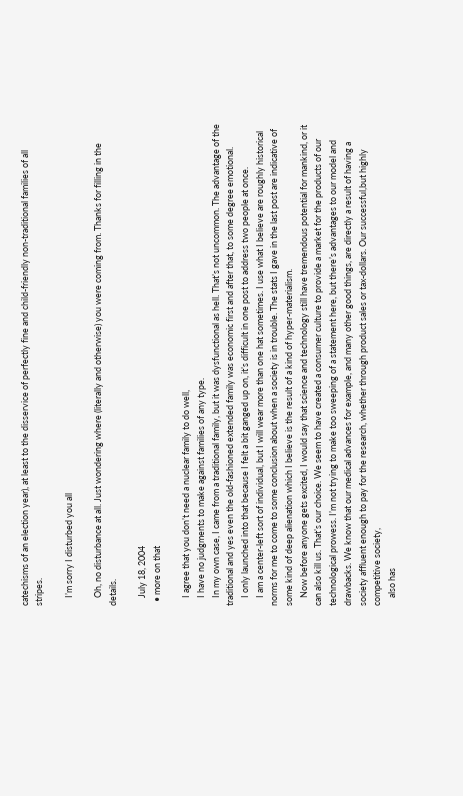catechisms of an election year), at least to the disservice of perfectly fine and child-friendly non-traditional families of all stripes.

    I’m sorry I disturbed you all

    Oh, no disturbance at all. Just wondering where (literally and otherwise) you were coming from. Thanks for filling in the details.

    July 18, 2004
  • more on that

    I agree that you don’t need a nuclear family to do well,
    I have no judgments to make against families of any type.
    In my own case, I came from a traditional family, but it was dysfunctional as hell. That’s not uncommon. The advantage of the traditional and yes even the old-fashioned extended family was economic first and after that, to some degree emotional.
    I only launched into that because I felt a bit ganged up on, it’s difficult in one post to address two people at once.
    I am a center-left sort of individual, but I will wear more than one hat sometimes. I use what I believe are roughly historical norms for me to come to some conclusion about when a society is in trouble. The stats I gave in the last post are indicative of some kind of deep alienation which I believe is the result of a kind of hyper-materialism.
    Now before anyone gets excited, I would say that science and technology still have tremendous potential for mankind, or it can also kill us. That’s our choice. We seem to have created a consumer culture to provide a market for the products of our technological prowess. I’m not trying to make too sweeping of a statement here, but there’s advantages to our model and drawbacks. We know that our medical advances for example, and many other good things, are directly a result of having a society affluent enough to pay for the research, whether through product sales or tax-dollars. Our successful,but highly competitive society,
    also has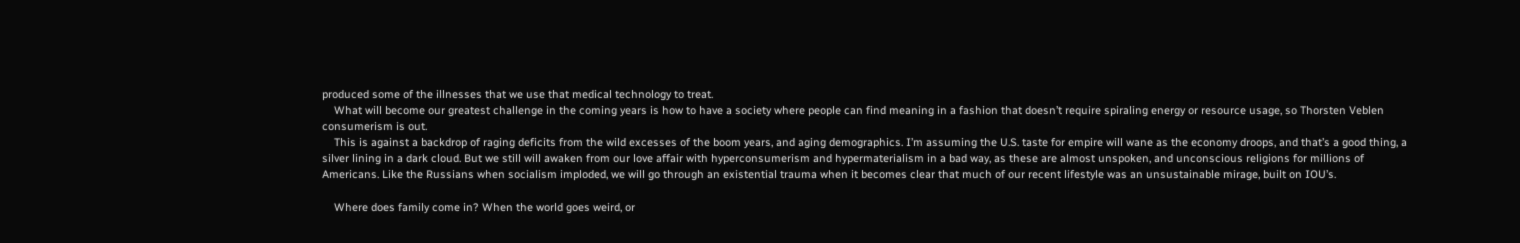produced some of the illnesses that we use that medical technology to treat.
    What will become our greatest challenge in the coming years is how to have a society where people can find meaning in a fashion that doesn’t require spiraling energy or resource usage, so Thorsten Veblen consumerism is out.
    This is against a backdrop of raging deficits from the wild excesses of the boom years, and aging demographics. I’m assuming the U.S. taste for empire will wane as the economy droops, and that’s a good thing, a silver lining in a dark cloud. But we still will awaken from our love affair with hyperconsumerism and hypermaterialism in a bad way, as these are almost unspoken, and unconscious religions for millions of Americans. Like the Russians when socialism imploded, we will go through an existential trauma when it becomes clear that much of our recent lifestyle was an unsustainable mirage, built on IOU’s.

    Where does family come in? When the world goes weird, or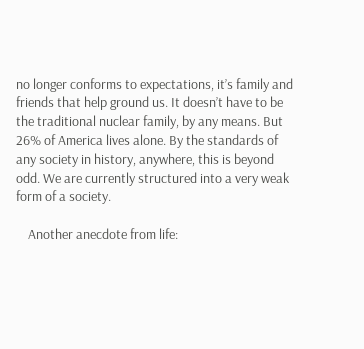no longer conforms to expectations, it’s family and friends that help ground us. It doesn’t have to be the traditional nuclear family, by any means. But 26% of America lives alone. By the standards of any society in history, anywhere, this is beyond odd. We are currently structured into a very weak form of a society.

    Another anecdote from life: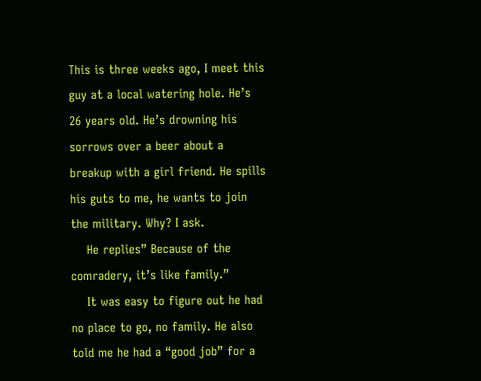This is three weeks ago, I meet this guy at a local watering hole. He’s 26 years old. He’s drowning his sorrows over a beer about a breakup with a girl friend. He spills his guts to me, he wants to join the military. Why? I ask.
    He replies” Because of the comradery, it’s like family.”
    It was easy to figure out he had no place to go, no family. He also told me he had a “good job” for a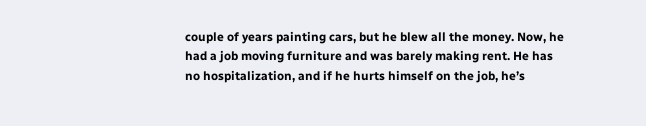couple of years painting cars, but he blew all the money. Now, he had a job moving furniture and was barely making rent. He has no hospitalization, and if he hurts himself on the job, he’s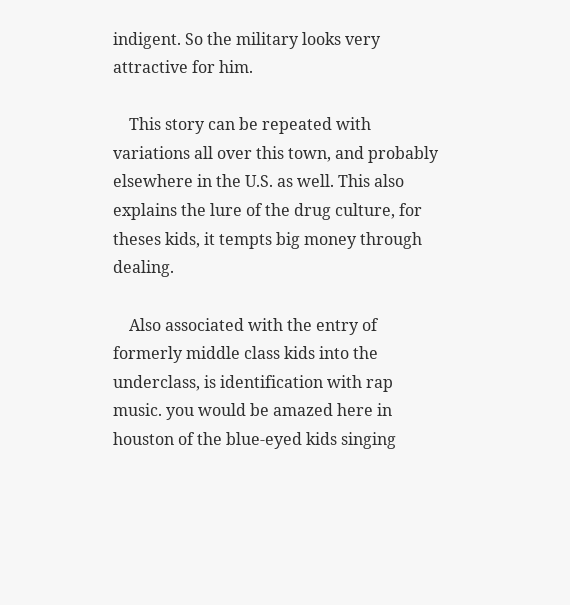indigent. So the military looks very attractive for him.

    This story can be repeated with variations all over this town, and probably elsewhere in the U.S. as well. This also explains the lure of the drug culture, for theses kids, it tempts big money through dealing.

    Also associated with the entry of formerly middle class kids into the underclass, is identification with rap music. you would be amazed here in houston of the blue-eyed kids singing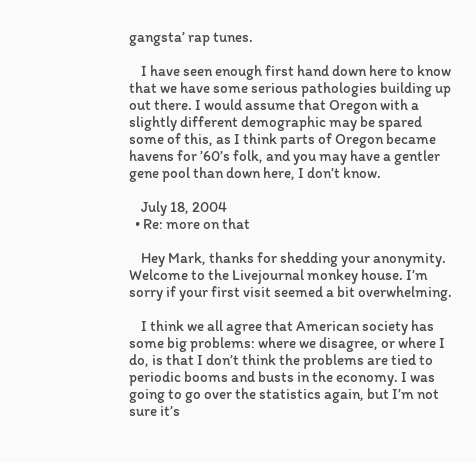gangsta’ rap tunes.

    I have seen enough first hand down here to know that we have some serious pathologies building up out there. I would assume that Oregon with a slightly different demographic may be spared some of this, as I think parts of Oregon became havens for ’60’s folk, and you may have a gentler gene pool than down here, I don’t know.

    July 18, 2004
  • Re: more on that

    Hey Mark, thanks for shedding your anonymity. Welcome to the Livejournal monkey house. I’m sorry if your first visit seemed a bit overwhelming.

    I think we all agree that American society has some big problems: where we disagree, or where I do, is that I don’t think the problems are tied to periodic booms and busts in the economy. I was going to go over the statistics again, but I’m not sure it’s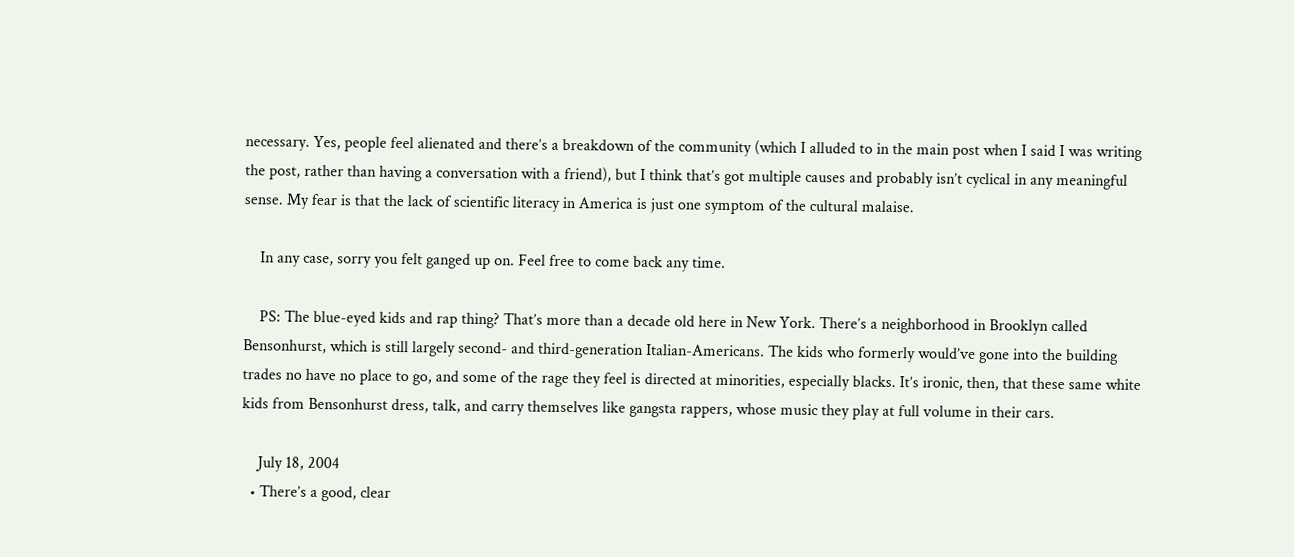necessary. Yes, people feel alienated and there’s a breakdown of the community (which I alluded to in the main post when I said I was writing the post, rather than having a conversation with a friend), but I think that’s got multiple causes and probably isn’t cyclical in any meaningful sense. My fear is that the lack of scientific literacy in America is just one symptom of the cultural malaise.

    In any case, sorry you felt ganged up on. Feel free to come back any time.

    PS: The blue-eyed kids and rap thing? That’s more than a decade old here in New York. There’s a neighborhood in Brooklyn called Bensonhurst, which is still largely second- and third-generation Italian-Americans. The kids who formerly would’ve gone into the building trades no have no place to go, and some of the rage they feel is directed at minorities, especially blacks. It’s ironic, then, that these same white kids from Bensonhurst dress, talk, and carry themselves like gangsta rappers, whose music they play at full volume in their cars.

    July 18, 2004
  • There’s a good, clear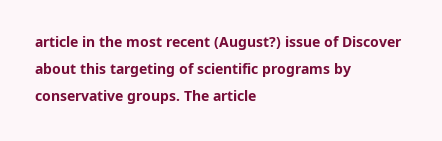article in the most recent (August?) issue of Discover about this targeting of scientific programs by conservative groups. The article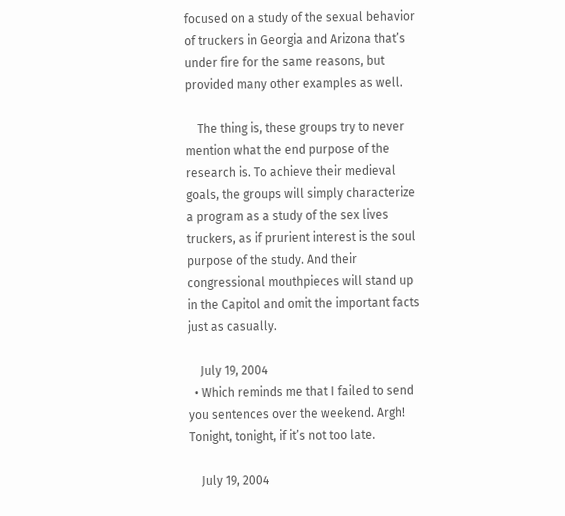focused on a study of the sexual behavior of truckers in Georgia and Arizona that’s under fire for the same reasons, but provided many other examples as well.

    The thing is, these groups try to never mention what the end purpose of the research is. To achieve their medieval goals, the groups will simply characterize a program as a study of the sex lives truckers, as if prurient interest is the soul purpose of the study. And their congressional mouthpieces will stand up in the Capitol and omit the important facts just as casually.

    July 19, 2004
  • Which reminds me that I failed to send you sentences over the weekend. Argh! Tonight, tonight, if it’s not too late.

    July 19, 2004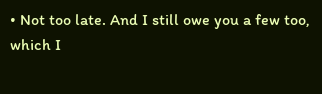• Not too late. And I still owe you a few too, which I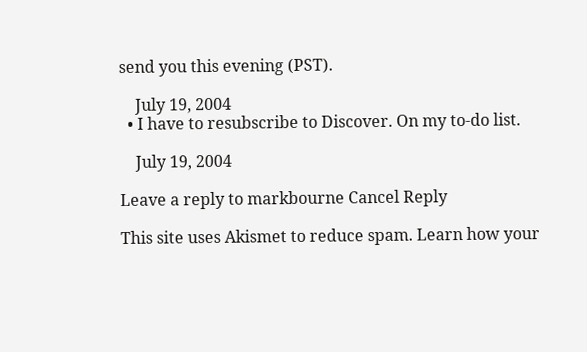send you this evening (PST).

    July 19, 2004
  • I have to resubscribe to Discover. On my to-do list.

    July 19, 2004

Leave a reply to markbourne Cancel Reply

This site uses Akismet to reduce spam. Learn how your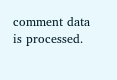comment data is processed.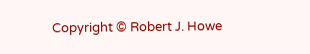Copyright © Robert J. Howe